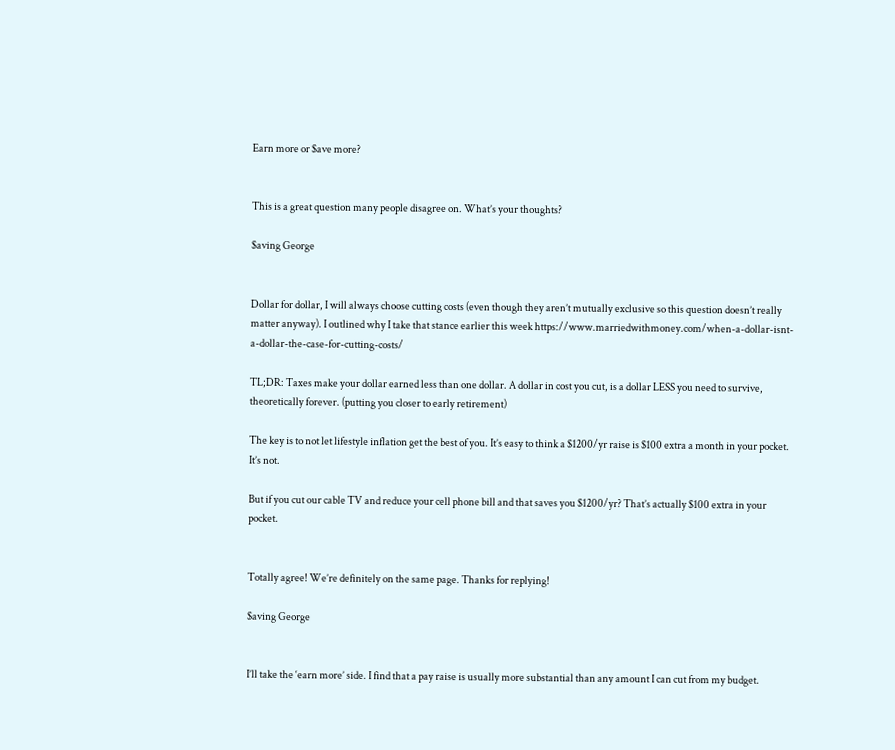Earn more or $ave more?


This is a great question many people disagree on. What’s your thoughts?

$aving George


Dollar for dollar, I will always choose cutting costs (even though they aren’t mutually exclusive so this question doesn’t really matter anyway). I outlined why I take that stance earlier this week https://www.marriedwithmoney.com/when-a-dollar-isnt-a-dollar-the-case-for-cutting-costs/

TL;DR: Taxes make your dollar earned less than one dollar. A dollar in cost you cut, is a dollar LESS you need to survive, theoretically forever. (putting you closer to early retirement)

The key is to not let lifestyle inflation get the best of you. It’s easy to think a $1200/yr raise is $100 extra a month in your pocket. It’s not.

But if you cut our cable TV and reduce your cell phone bill and that saves you $1200/yr? That’s actually $100 extra in your pocket.


Totally agree! We’re definitely on the same page. Thanks for replying!

$aving George


I’ll take the ‘earn more’ side. I find that a pay raise is usually more substantial than any amount I can cut from my budget.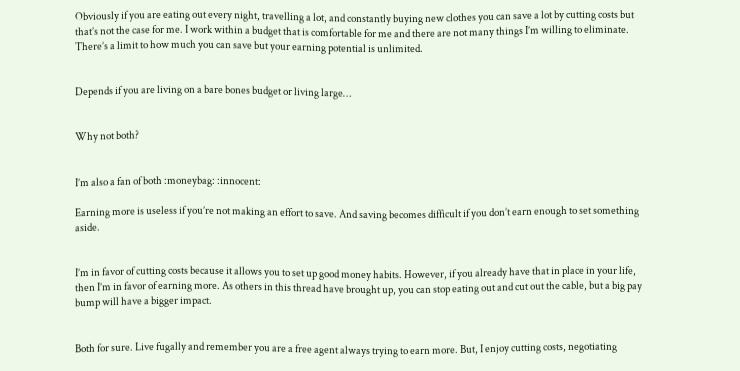Obviously if you are eating out every night, travelling a lot, and constantly buying new clothes you can save a lot by cutting costs but that’s not the case for me. I work within a budget that is comfortable for me and there are not many things I’m willing to eliminate. There’s a limit to how much you can save but your earning potential is unlimited.


Depends if you are living on a bare bones budget or living large…


Why not both?


I’m also a fan of both :moneybag: :innocent:

Earning more is useless if you’re not making an effort to save. And saving becomes difficult if you don’t earn enough to set something aside.


I’m in favor of cutting costs because it allows you to set up good money habits. However, if you already have that in place in your life, then I’m in favor of earning more. As others in this thread have brought up, you can stop eating out and cut out the cable, but a big pay bump will have a bigger impact.


Both for sure. Live fugally and remember you are a free agent always trying to earn more. But, I enjoy cutting costs, negotiating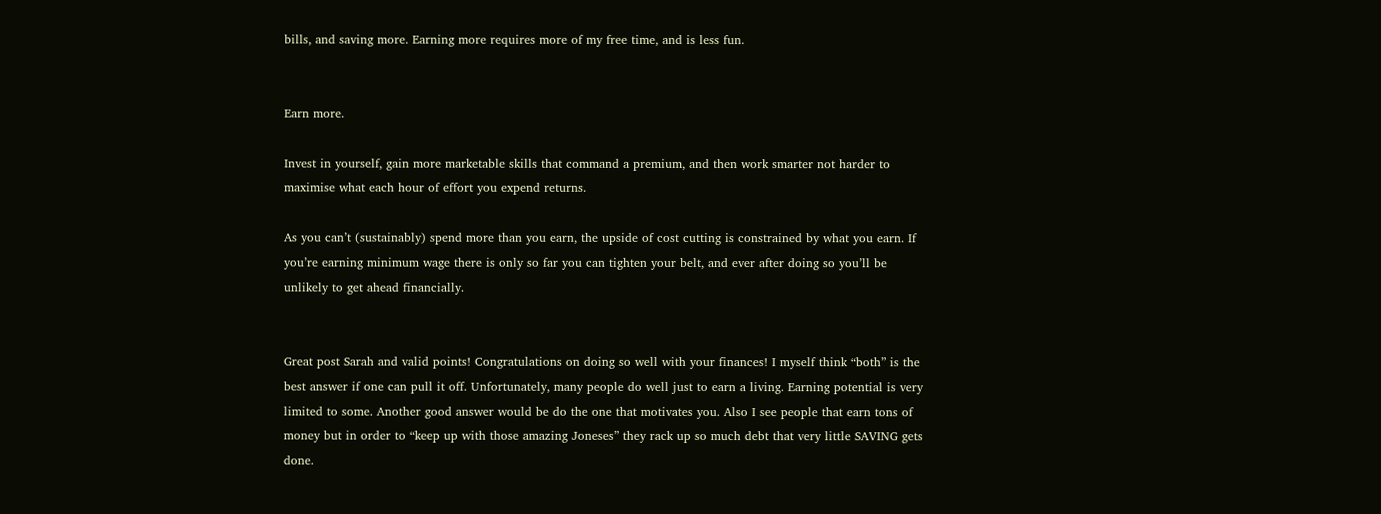bills, and saving more. Earning more requires more of my free time, and is less fun.


Earn more.

Invest in yourself, gain more marketable skills that command a premium, and then work smarter not harder to maximise what each hour of effort you expend returns.

As you can’t (sustainably) spend more than you earn, the upside of cost cutting is constrained by what you earn. If you’re earning minimum wage there is only so far you can tighten your belt, and ever after doing so you’ll be unlikely to get ahead financially.


Great post Sarah and valid points! Congratulations on doing so well with your finances! I myself think “both” is the best answer if one can pull it off. Unfortunately, many people do well just to earn a living. Earning potential is very limited to some. Another good answer would be do the one that motivates you. Also I see people that earn tons of money but in order to “keep up with those amazing Joneses” they rack up so much debt that very little SAVING gets done.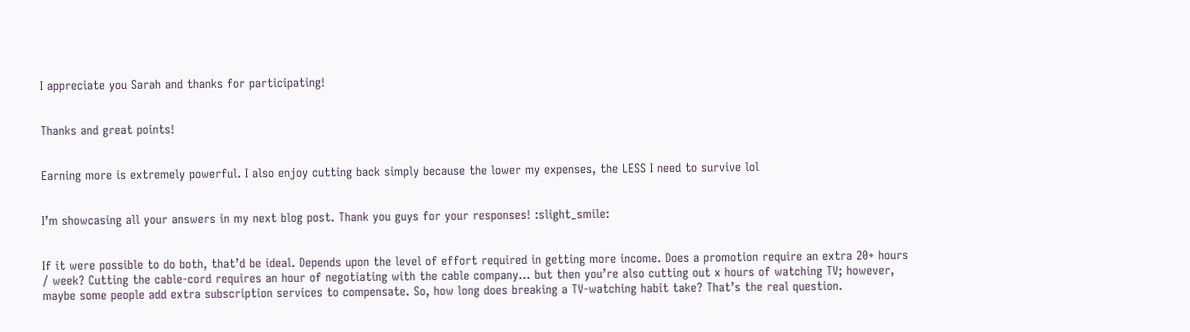I appreciate you Sarah and thanks for participating!


Thanks and great points!


Earning more is extremely powerful. I also enjoy cutting back simply because the lower my expenses, the LESS I need to survive lol


I’m showcasing all your answers in my next blog post. Thank you guys for your responses! :slight_smile:


If it were possible to do both, that’d be ideal. Depends upon the level of effort required in getting more income. Does a promotion require an extra 20+ hours / week? Cutting the cable-cord requires an hour of negotiating with the cable company… but then you’re also cutting out x hours of watching TV; however, maybe some people add extra subscription services to compensate. So, how long does breaking a TV-watching habit take? That’s the real question.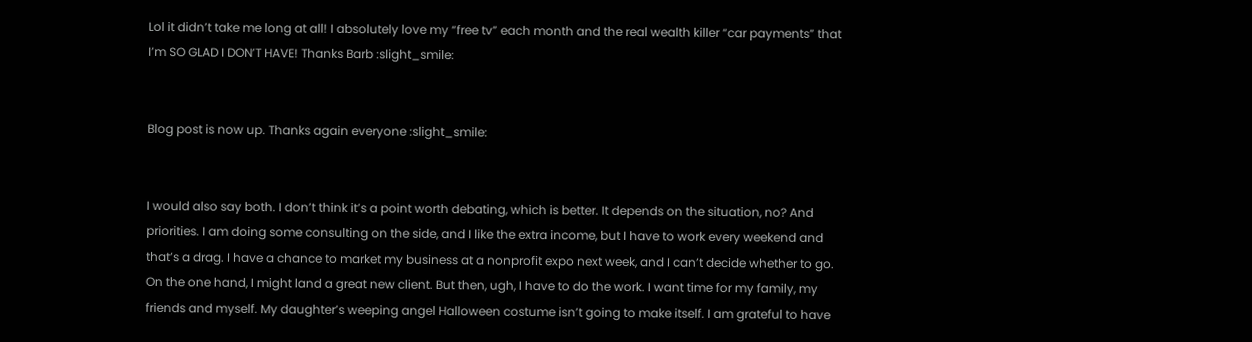Lol it didn’t take me long at all! I absolutely love my “free tv” each month and the real wealth killer “car payments” that I’m SO GLAD I DON’T HAVE! Thanks Barb :slight_smile:


Blog post is now up. Thanks again everyone :slight_smile:


I would also say both. I don’t think it’s a point worth debating, which is better. It depends on the situation, no? And priorities. I am doing some consulting on the side, and I like the extra income, but I have to work every weekend and that’s a drag. I have a chance to market my business at a nonprofit expo next week, and I can’t decide whether to go. On the one hand, I might land a great new client. But then, ugh, I have to do the work. I want time for my family, my friends and myself. My daughter’s weeping angel Halloween costume isn’t going to make itself. I am grateful to have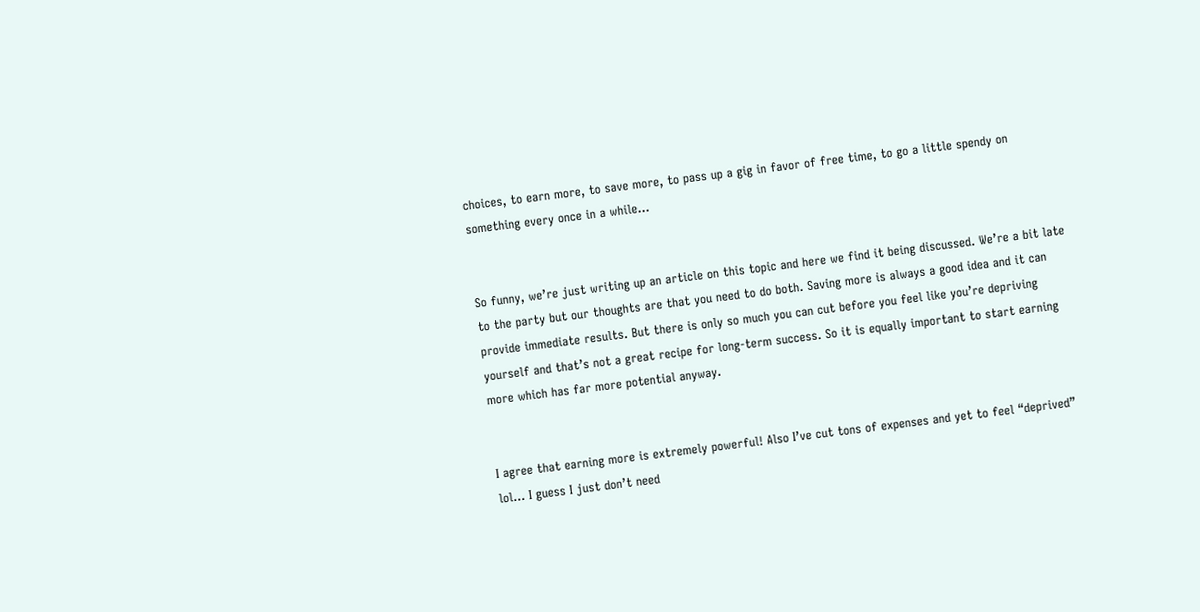choices, to earn more, to save more, to pass up a gig in favor of free time, to go a little spendy on something every once in a while…


So funny, we’re just writing up an article on this topic and here we find it being discussed. We’re a bit late to the party but our thoughts are that you need to do both. Saving more is always a good idea and it can provide immediate results. But there is only so much you can cut before you feel like you’re depriving yourself and that’s not a great recipe for long-term success. So it is equally important to start earning more which has far more potential anyway.


I agree that earning more is extremely powerful! Also I’ve cut tons of expenses and yet to feel “deprived” lol… I guess I just don’t need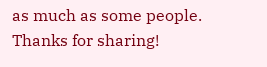as much as some people. Thanks for sharing!